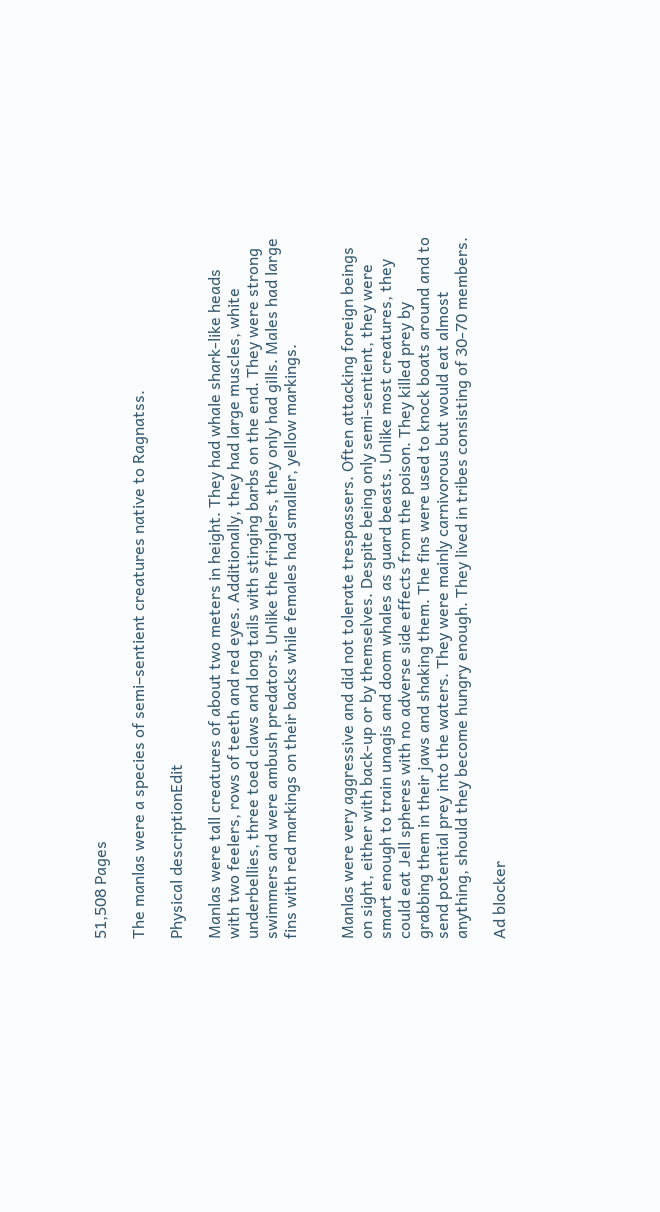51,508 Pages

The manlas were a species of semi–sentient creatures native to Ragnatss.

Physical descriptionEdit

Manlas were tall creatures of about two meters in height. They had whale shark-like heads with two feelers, rows of teeth and red eyes. Additionally, they had large muscles, white underbellies, three toed claws and long tails with stinging barbs on the end. They were strong swimmers and were ambush predators. Unlike the fringlers, they only had gills. Males had large fins with red markings on their backs while females had smaller, yellow markings.


Manlas were very aggressive and did not tolerate trespassers. Often attacking foreign beings on sight, either with back-up or by themselves. Despite being only semi-sentient, they were smart enough to train unagis and doom whales as guard beasts. Unlike most creatures, they could eat Jell spheres with no adverse side effects from the poison. They killed prey by grabbing them in their jaws and shaking them. The fins were used to knock boats around and to send potential prey into the waters. They were mainly carnivorous but would eat almost anything, should they become hungry enough. They lived in tribes consisting of 30-70 members.

Ad blocker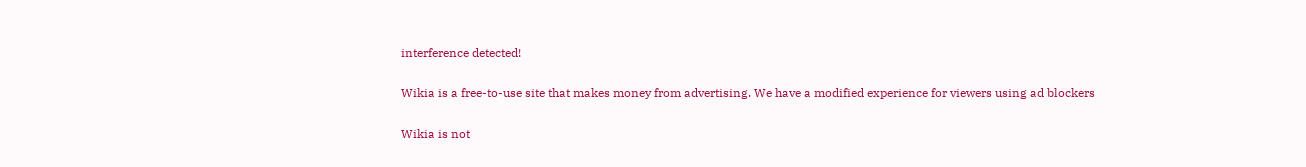interference detected!

Wikia is a free-to-use site that makes money from advertising. We have a modified experience for viewers using ad blockers

Wikia is not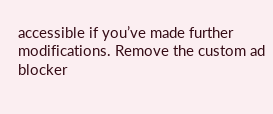accessible if you’ve made further modifications. Remove the custom ad blocker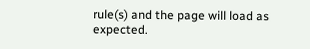rule(s) and the page will load as expected.